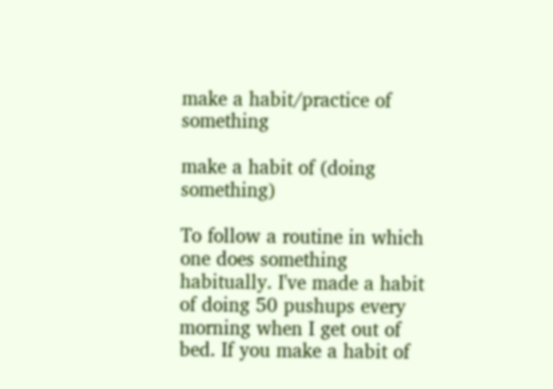make a habit/practice of something

make a habit of (doing something)

To follow a routine in which one does something habitually. I've made a habit of doing 50 pushups every morning when I get out of bed. If you make a habit of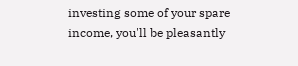investing some of your spare income, you'll be pleasantly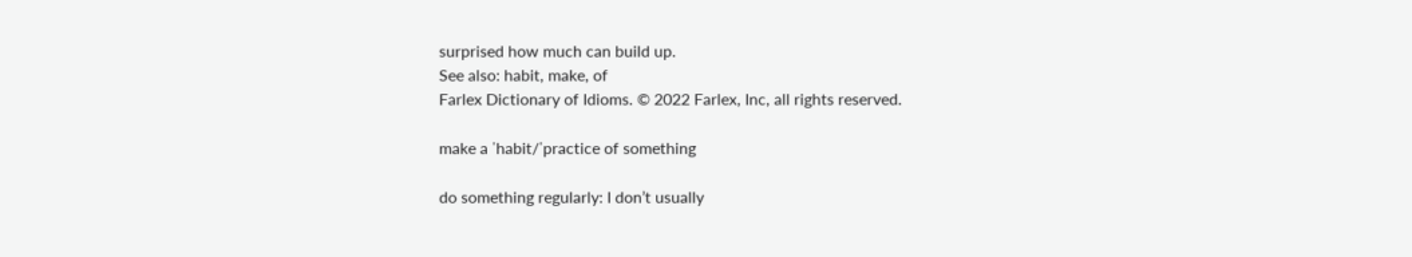surprised how much can build up.
See also: habit, make, of
Farlex Dictionary of Idioms. © 2022 Farlex, Inc, all rights reserved.

make a ˈhabit/ˈpractice of something

do something regularly: I don’t usually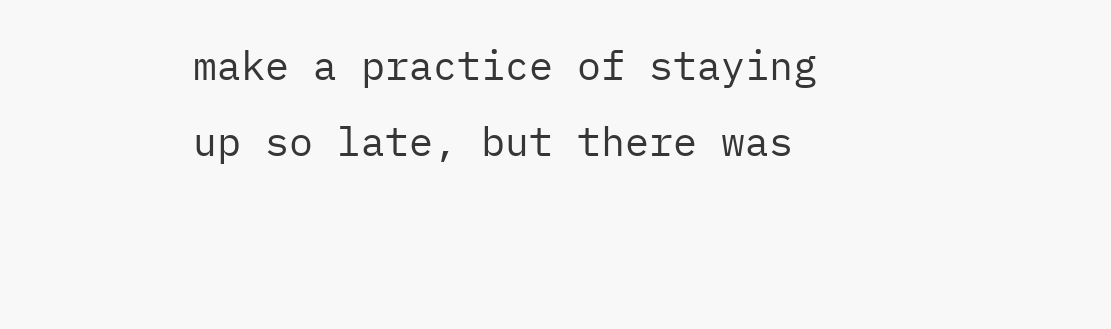make a practice of staying up so late, but there was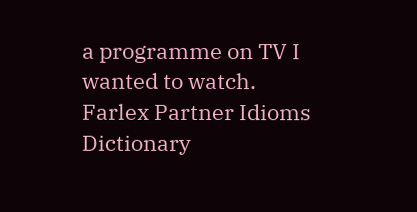a programme on TV I wanted to watch.
Farlex Partner Idioms Dictionary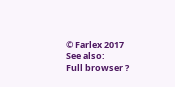© Farlex 2017
See also:
Full browser ?